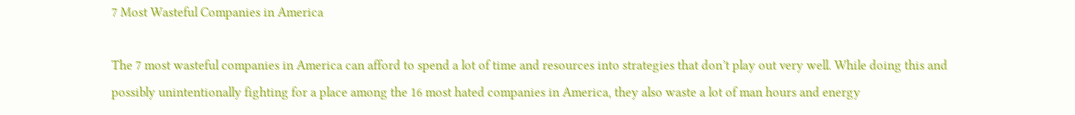7 Most Wasteful Companies in America

The 7 most wasteful companies in America can afford to spend a lot of time and resources into strategies that don’t play out very well. While doing this and possibly unintentionally fighting for a place among the 16 most hated companies in America, they also waste a lot of man hours and energy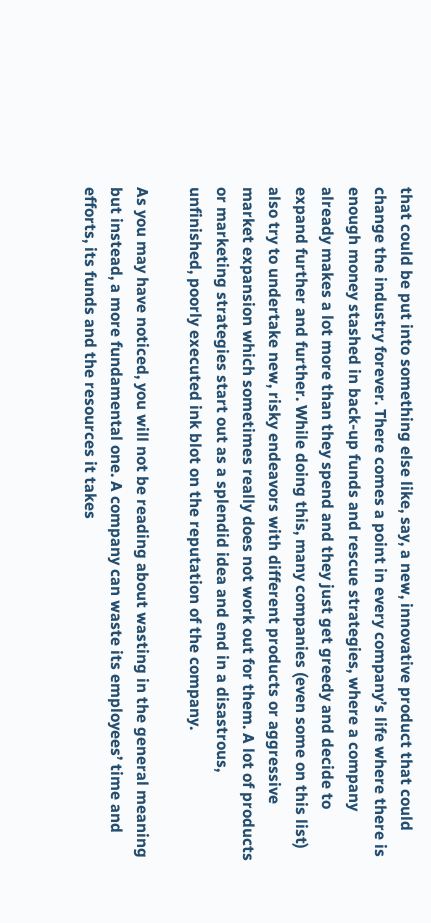that could be put into something else like, say, a new, innovative product that could change the industry forever. There comes a point in every company’s life where there is enough money stashed in back-up funds and rescue strategies, where a company already makes a lot more than they spend and they just get greedy and decide to expand further and further. While doing this, many companies (even some on this list) also try to undertake new, risky endeavors with different products or aggressive market expansion which sometimes really does not work out for them. A lot of products or marketing strategies start out as a splendid idea and end in a disastrous, unfinished, poorly executed ink blot on the reputation of the company.

As you may have noticed, you will not be reading about wasting in the general meaning but instead, a more fundamental one. A company can waste its employees’ time and efforts, its funds and the resources it takes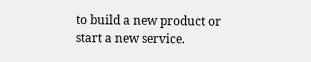to build a new product or start a new service.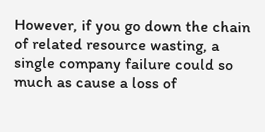However, if you go down the chain of related resource wasting, a single company failure could so much as cause a loss of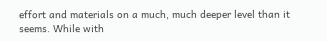effort and materials on a much, much deeper level than it seems. While with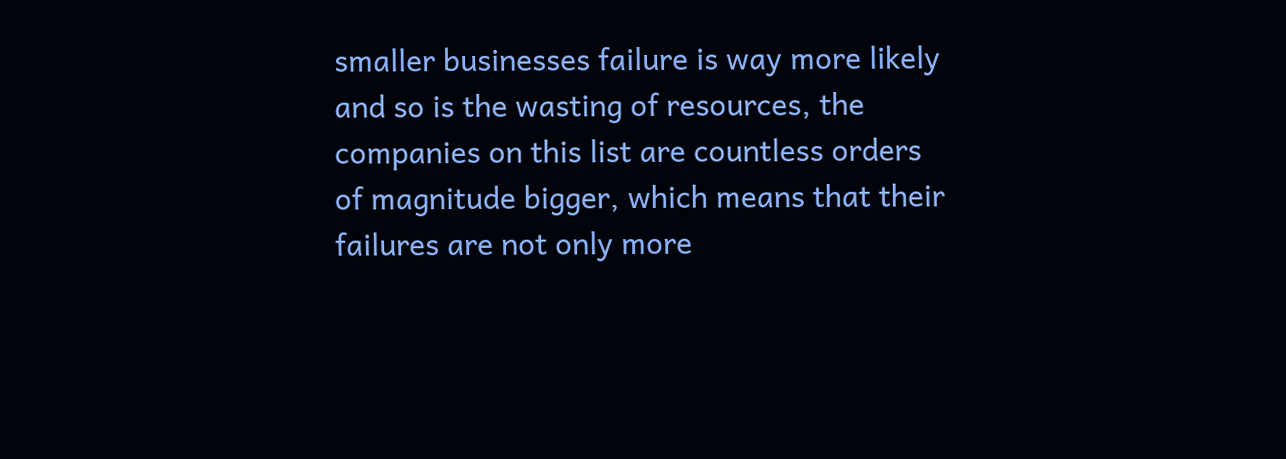smaller businesses failure is way more likely and so is the wasting of resources, the companies on this list are countless orders of magnitude bigger, which means that their failures are not only more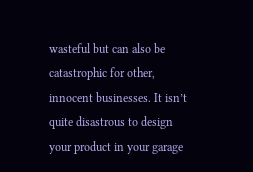wasteful but can also be catastrophic for other, innocent businesses. It isn’t quite disastrous to design your product in your garage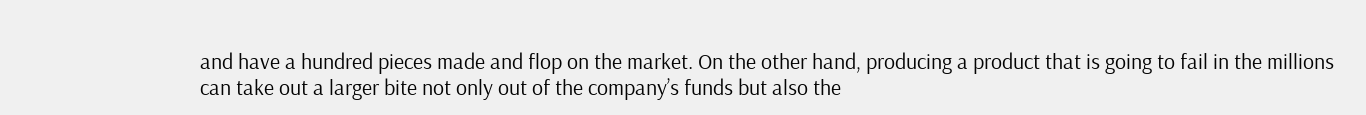and have a hundred pieces made and flop on the market. On the other hand, producing a product that is going to fail in the millions can take out a larger bite not only out of the company’s funds but also the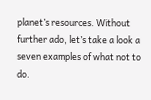planet’s resources. Without further ado, let’s take a look a seven examples of what not to do.